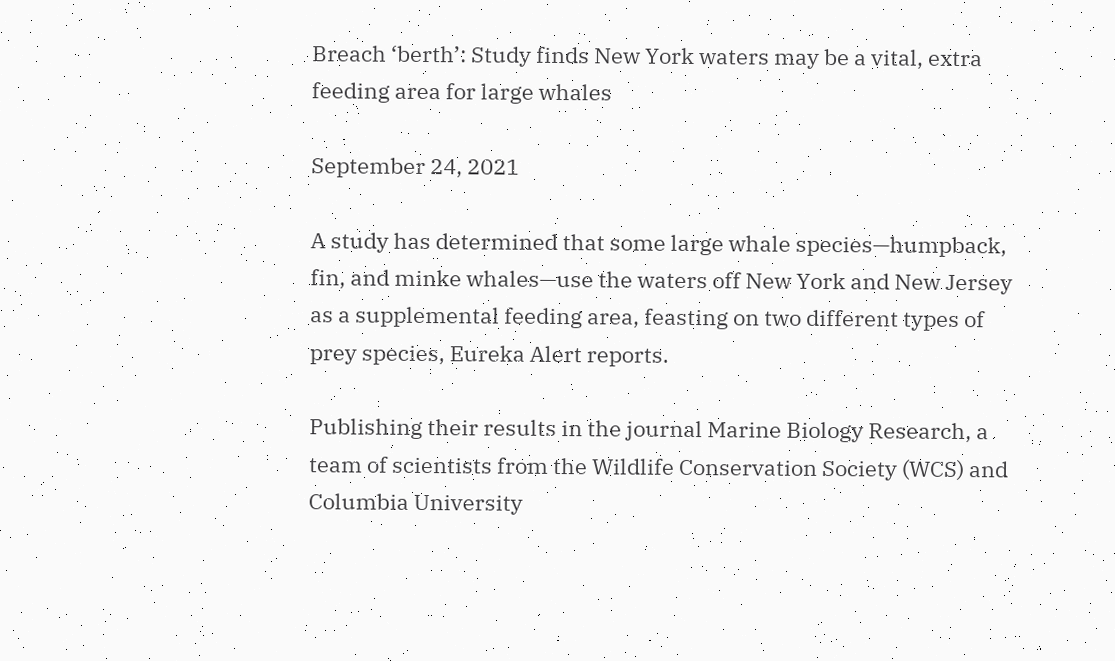Breach ‘berth’: Study finds New York waters may be a vital, extra feeding area for large whales

September 24, 2021

A study has determined that some large whale species—humpback, fin, and minke whales—use the waters off New York and New Jersey as a supplemental feeding area, feasting on two different types of prey species, Eureka Alert reports.

Publishing their results in the journal Marine Biology Research, a team of scientists from the Wildlife Conservation Society (WCS) and Columbia University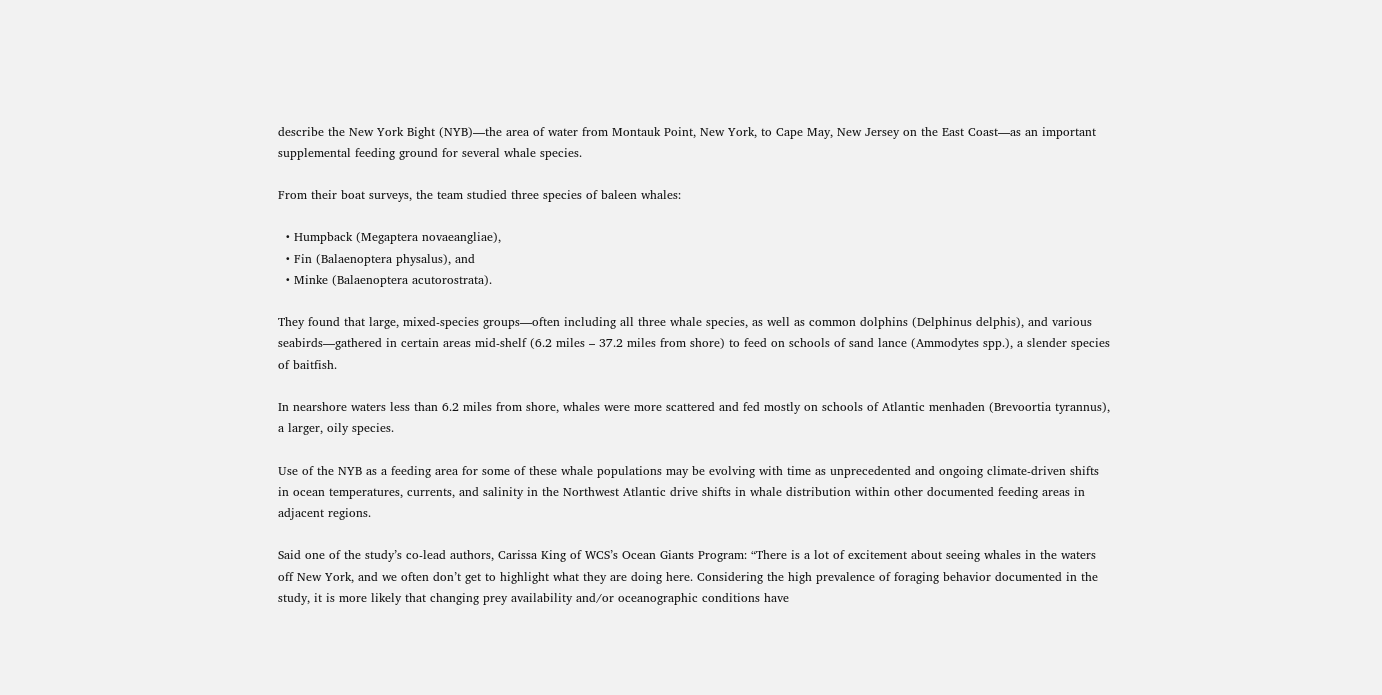describe the New York Bight (NYB)—the area of water from Montauk Point, New York, to Cape May, New Jersey on the East Coast—as an important supplemental feeding ground for several whale species.

From their boat surveys, the team studied three species of baleen whales:

  • Humpback (Megaptera novaeangliae),
  • Fin (Balaenoptera physalus), and
  • Minke (Balaenoptera acutorostrata).

They found that large, mixed-species groups—often including all three whale species, as well as common dolphins (Delphinus delphis), and various seabirds—gathered in certain areas mid-shelf (6.2 miles – 37.2 miles from shore) to feed on schools of sand lance (Ammodytes spp.), a slender species of baitfish.

In nearshore waters less than 6.2 miles from shore, whales were more scattered and fed mostly on schools of Atlantic menhaden (Brevoortia tyrannus), a larger, oily species.

Use of the NYB as a feeding area for some of these whale populations may be evolving with time as unprecedented and ongoing climate-driven shifts in ocean temperatures, currents, and salinity in the Northwest Atlantic drive shifts in whale distribution within other documented feeding areas in adjacent regions.

Said one of the study’s co-lead authors, Carissa King of WCS’s Ocean Giants Program: “There is a lot of excitement about seeing whales in the waters off New York, and we often don’t get to highlight what they are doing here. Considering the high prevalence of foraging behavior documented in the study, it is more likely that changing prey availability and/or oceanographic conditions have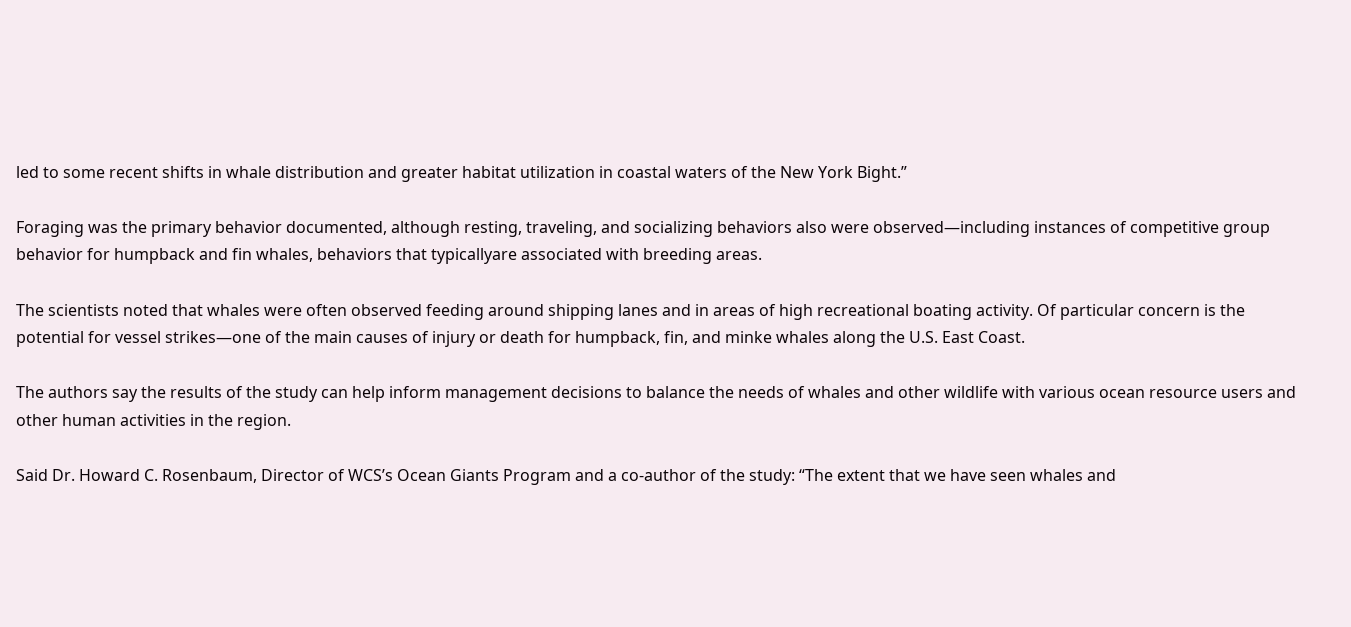led to some recent shifts in whale distribution and greater habitat utilization in coastal waters of the New York Bight.”

Foraging was the primary behavior documented, although resting, traveling, and socializing behaviors also were observed—including instances of competitive group behavior for humpback and fin whales, behaviors that typicallyare associated with breeding areas.

The scientists noted that whales were often observed feeding around shipping lanes and in areas of high recreational boating activity. Of particular concern is the potential for vessel strikes—one of the main causes of injury or death for humpback, fin, and minke whales along the U.S. East Coast.

The authors say the results of the study can help inform management decisions to balance the needs of whales and other wildlife with various ocean resource users and other human activities in the region.

Said Dr. Howard C. Rosenbaum, Director of WCS’s Ocean Giants Program and a co-author of the study: “The extent that we have seen whales and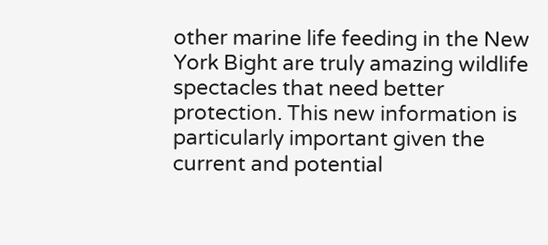other marine life feeding in the New York Bight are truly amazing wildlife spectacles that need better protection. This new information is particularly important given the current and potential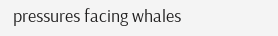pressures facing whales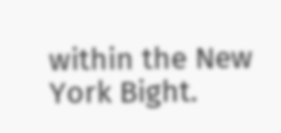within the New York Bight.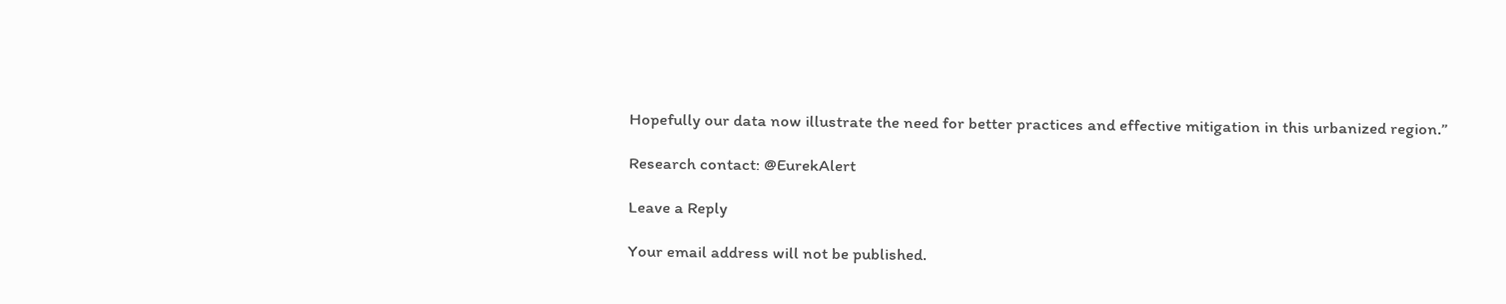Hopefully our data now illustrate the need for better practices and effective mitigation in this urbanized region.”

Research contact: @EurekAlert

Leave a Reply

Your email address will not be published.